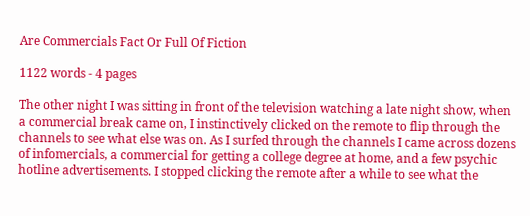Are Commercials Fact Or Full Of Fiction

1122 words - 4 pages

The other night I was sitting in front of the television watching a late night show, when a commercial break came on, I instinctively clicked on the remote to flip through the channels to see what else was on. As I surfed through the channels I came across dozens of infomercials, a commercial for getting a college degree at home, and a few psychic hotline advertisements. I stopped clicking the remote after a while to see what the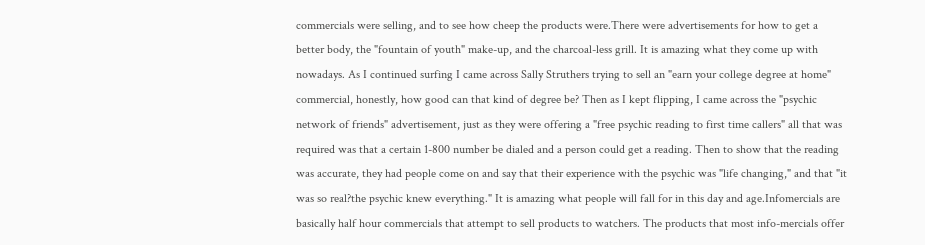commercials were selling, and to see how cheep the products were.There were advertisements for how to get a better body, the "fountain of youth" make-up, and the charcoal-less grill. It is amazing what they come up with nowadays. As I continued surfing I came across Sally Struthers trying to sell an "earn your college degree at home" commercial, honestly, how good can that kind of degree be? Then as I kept flipping, I came across the "psychic network of friends" advertisement, just as they were offering a "free psychic reading to first time callers" all that was required was that a certain 1-800 number be dialed and a person could get a reading. Then to show that the reading was accurate, they had people come on and say that their experience with the psychic was "life changing," and that "it was so real?the psychic knew everything." It is amazing what people will fall for in this day and age.Infomercials are basically half hour commercials that attempt to sell products to watchers. The products that most info-mercials offer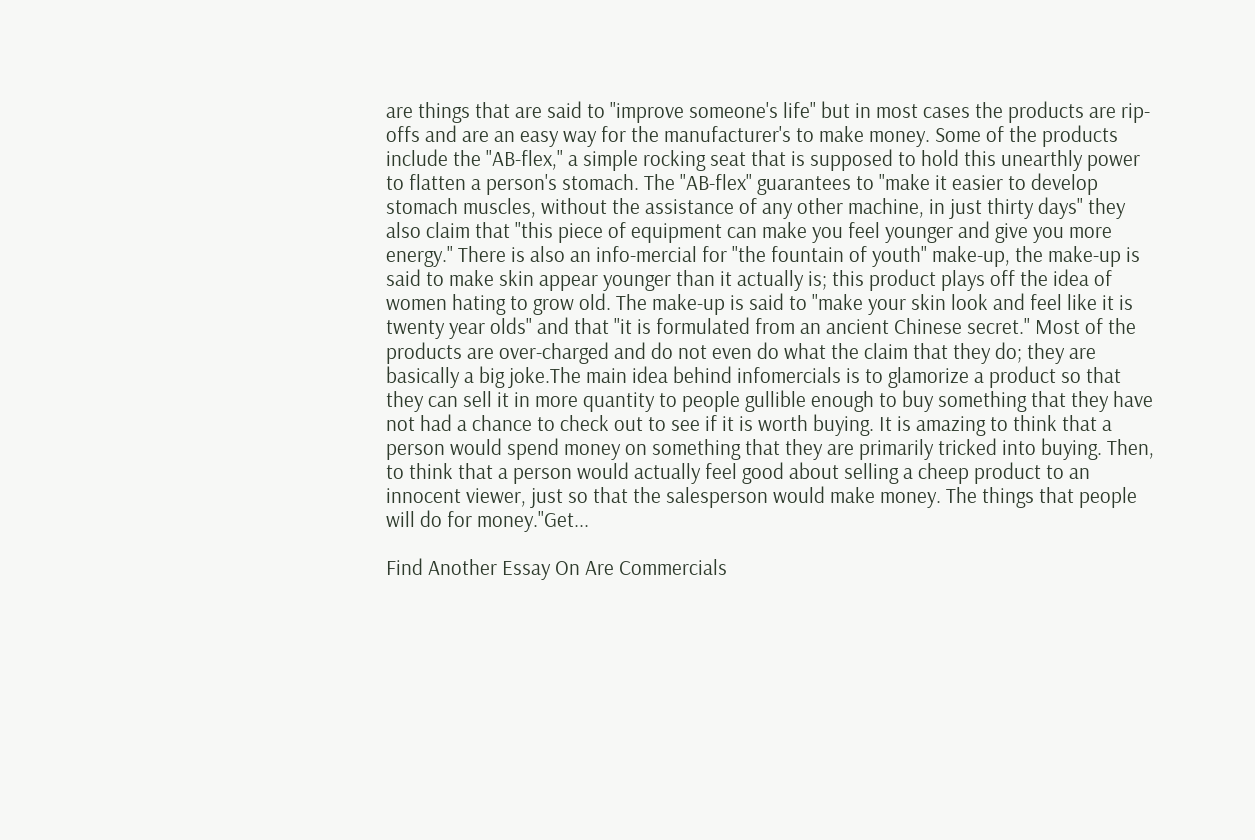are things that are said to "improve someone's life" but in most cases the products are rip-offs and are an easy way for the manufacturer's to make money. Some of the products include the "AB-flex," a simple rocking seat that is supposed to hold this unearthly power to flatten a person's stomach. The "AB-flex" guarantees to "make it easier to develop stomach muscles, without the assistance of any other machine, in just thirty days" they also claim that "this piece of equipment can make you feel younger and give you more energy." There is also an info-mercial for "the fountain of youth" make-up, the make-up is said to make skin appear younger than it actually is; this product plays off the idea of women hating to grow old. The make-up is said to "make your skin look and feel like it is twenty year olds" and that "it is formulated from an ancient Chinese secret." Most of the products are over-charged and do not even do what the claim that they do; they are basically a big joke.The main idea behind infomercials is to glamorize a product so that they can sell it in more quantity to people gullible enough to buy something that they have not had a chance to check out to see if it is worth buying. It is amazing to think that a person would spend money on something that they are primarily tricked into buying. Then, to think that a person would actually feel good about selling a cheep product to an innocent viewer, just so that the salesperson would make money. The things that people will do for money."Get...

Find Another Essay On Are Commercials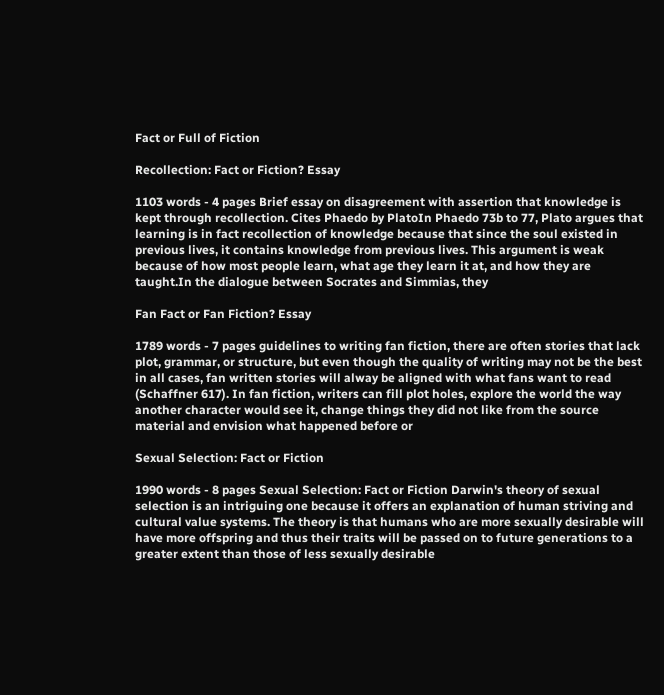Fact or Full of Fiction

Recollection: Fact or Fiction? Essay

1103 words - 4 pages Brief essay on disagreement with assertion that knowledge is kept through recollection. Cites Phaedo by PlatoIn Phaedo 73b to 77, Plato argues that learning is in fact recollection of knowledge because that since the soul existed in previous lives, it contains knowledge from previous lives. This argument is weak because of how most people learn, what age they learn it at, and how they are taught.In the dialogue between Socrates and Simmias, they

Fan Fact or Fan Fiction? Essay

1789 words - 7 pages guidelines to writing fan fiction, there are often stories that lack plot, grammar, or structure, but even though the quality of writing may not be the best in all cases, fan written stories will alway be aligned with what fans want to read (Schaffner 617). In fan fiction, writers can fill plot holes, explore the world the way another character would see it, change things they did not like from the source material and envision what happened before or

Sexual Selection: Fact or Fiction

1990 words - 8 pages Sexual Selection: Fact or Fiction Darwin's theory of sexual selection is an intriguing one because it offers an explanation of human striving and cultural value systems. The theory is that humans who are more sexually desirable will have more offspring and thus their traits will be passed on to future generations to a greater extent than those of less sexually desirable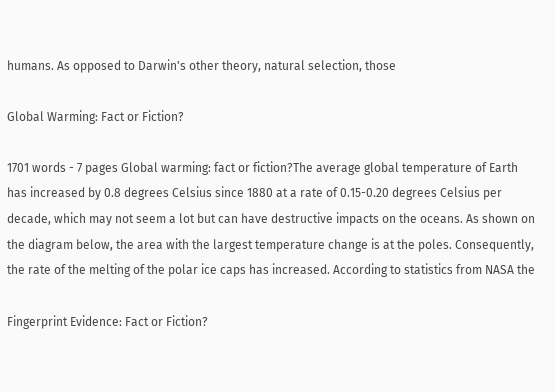humans. As opposed to Darwin's other theory, natural selection, those

Global Warming: Fact or Fiction?

1701 words - 7 pages Global warming: fact or fiction?The average global temperature of Earth has increased by 0.8 degrees Celsius since 1880 at a rate of 0.15-0.20 degrees Celsius per decade, which may not seem a lot but can have destructive impacts on the oceans. As shown on the diagram below, the area with the largest temperature change is at the poles. Consequently, the rate of the melting of the polar ice caps has increased. According to statistics from NASA the

Fingerprint Evidence: Fact or Fiction?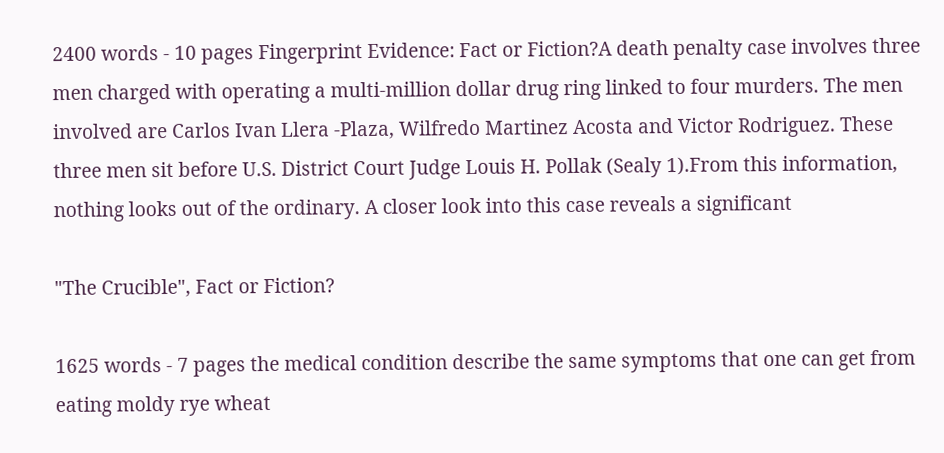2400 words - 10 pages Fingerprint Evidence: Fact or Fiction?A death penalty case involves three men charged with operating a multi-million dollar drug ring linked to four murders. The men involved are Carlos Ivan Llera -Plaza, Wilfredo Martinez Acosta and Victor Rodriguez. These three men sit before U.S. District Court Judge Louis H. Pollak (Sealy 1).From this information, nothing looks out of the ordinary. A closer look into this case reveals a significant

"The Crucible", Fact or Fiction?

1625 words - 7 pages the medical condition describe the same symptoms that one can get from eating moldy rye wheat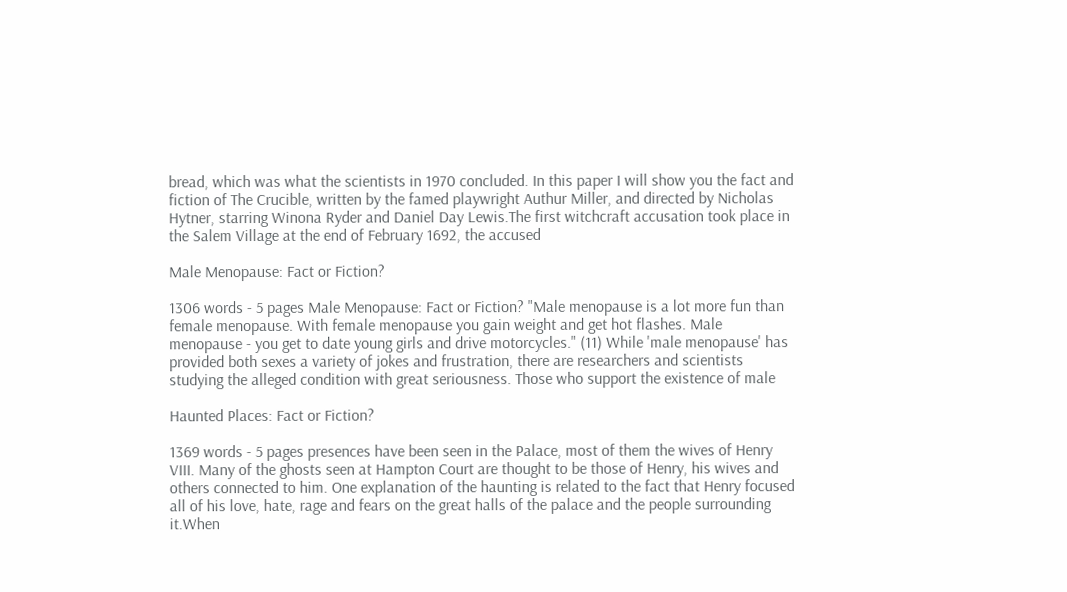bread, which was what the scientists in 1970 concluded. In this paper I will show you the fact and fiction of The Crucible, written by the famed playwright Authur Miller, and directed by Nicholas Hytner, starring Winona Ryder and Daniel Day Lewis.The first witchcraft accusation took place in the Salem Village at the end of February 1692, the accused

Male Menopause: Fact or Fiction?

1306 words - 5 pages Male Menopause: Fact or Fiction? "Male menopause is a lot more fun than female menopause. With female menopause you gain weight and get hot flashes. Male menopause - you get to date young girls and drive motorcycles." (11) While 'male menopause' has provided both sexes a variety of jokes and frustration, there are researchers and scientists studying the alleged condition with great seriousness. Those who support the existence of male

Haunted Places: Fact or Fiction?

1369 words - 5 pages presences have been seen in the Palace, most of them the wives of Henry VIII. Many of the ghosts seen at Hampton Court are thought to be those of Henry, his wives and others connected to him. One explanation of the haunting is related to the fact that Henry focused all of his love, hate, rage and fears on the great halls of the palace and the people surrounding it.When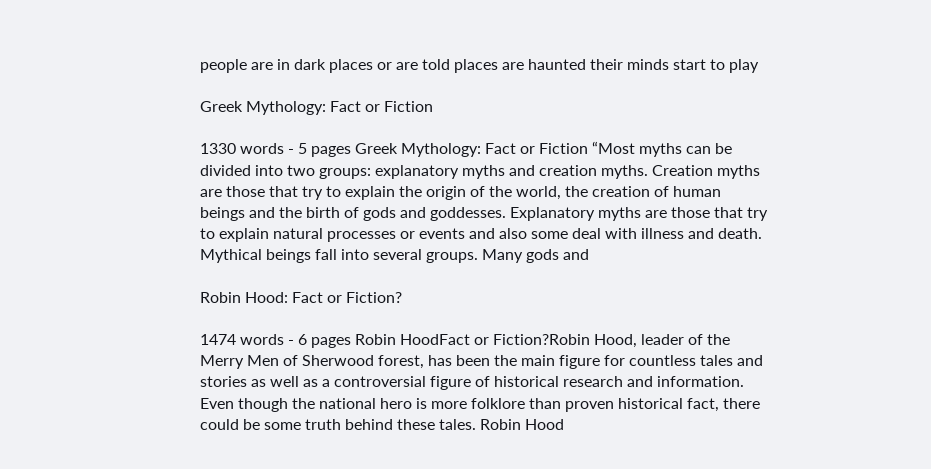people are in dark places or are told places are haunted their minds start to play

Greek Mythology: Fact or Fiction

1330 words - 5 pages Greek Mythology: Fact or Fiction “Most myths can be divided into two groups: explanatory myths and creation myths. Creation myths are those that try to explain the origin of the world, the creation of human beings and the birth of gods and goddesses. Explanatory myths are those that try to explain natural processes or events and also some deal with illness and death. Mythical beings fall into several groups. Many gods and

Robin Hood: Fact or Fiction?

1474 words - 6 pages Robin HoodFact or Fiction?Robin Hood, leader of the Merry Men of Sherwood forest, has been the main figure for countless tales and stories as well as a controversial figure of historical research and information. Even though the national hero is more folklore than proven historical fact, there could be some truth behind these tales. Robin Hood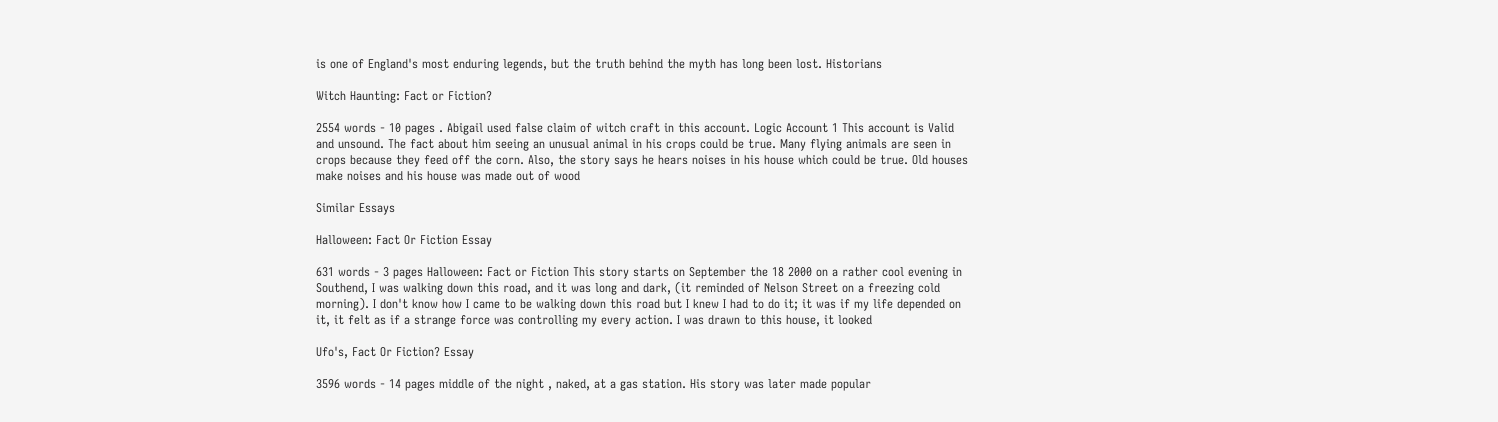is one of England's most enduring legends, but the truth behind the myth has long been lost. Historians

Witch Haunting: Fact or Fiction?

2554 words - 10 pages . Abigail used false claim of witch craft in this account. Logic Account 1 This account is Valid and unsound. The fact about him seeing an unusual animal in his crops could be true. Many flying animals are seen in crops because they feed off the corn. Also, the story says he hears noises in his house which could be true. Old houses make noises and his house was made out of wood

Similar Essays

Halloween: Fact Or Fiction Essay

631 words - 3 pages Halloween: Fact or Fiction This story starts on September the 18 2000 on a rather cool evening in Southend, I was walking down this road, and it was long and dark, (it reminded of Nelson Street on a freezing cold morning). I don't know how I came to be walking down this road but I knew I had to do it; it was if my life depended on it, it felt as if a strange force was controlling my every action. I was drawn to this house, it looked

Ufo's, Fact Or Fiction? Essay

3596 words - 14 pages middle of the night , naked, at a gas station. His story was later made popular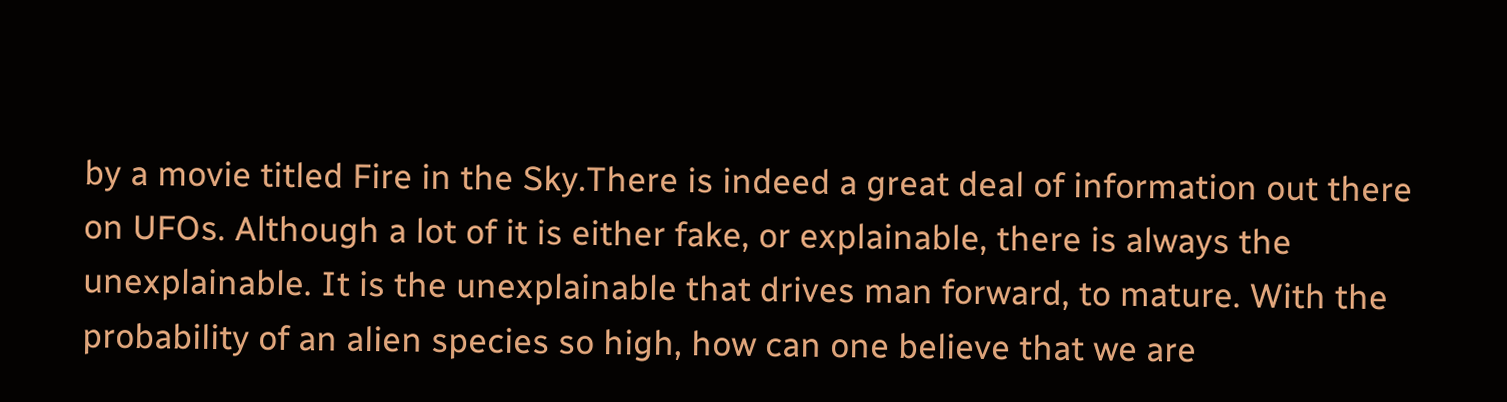by a movie titled Fire in the Sky.There is indeed a great deal of information out there on UFOs. Although a lot of it is either fake, or explainable, there is always the unexplainable. It is the unexplainable that drives man forward, to mature. With the probability of an alien species so high, how can one believe that we are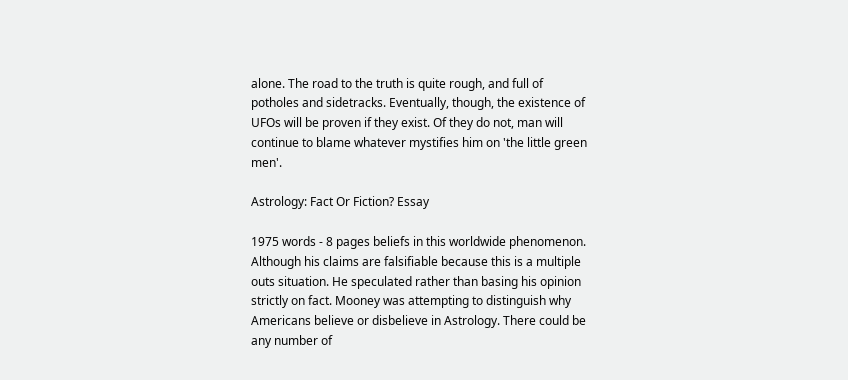alone. The road to the truth is quite rough, and full of potholes and sidetracks. Eventually, though, the existence of UFOs will be proven if they exist. Of they do not, man will continue to blame whatever mystifies him on 'the little green men'.

Astrology: Fact Or Fiction? Essay

1975 words - 8 pages beliefs in this worldwide phenomenon. Although his claims are falsifiable because this is a multiple outs situation. He speculated rather than basing his opinion strictly on fact. Mooney was attempting to distinguish why Americans believe or disbelieve in Astrology. There could be any number of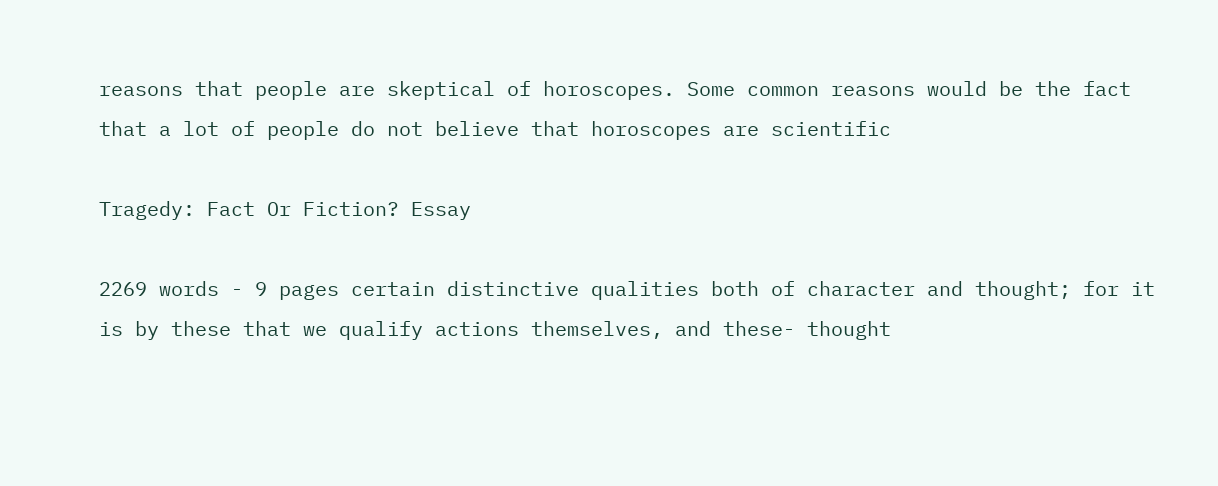reasons that people are skeptical of horoscopes. Some common reasons would be the fact that a lot of people do not believe that horoscopes are scientific

Tragedy: Fact Or Fiction? Essay

2269 words - 9 pages certain distinctive qualities both of character and thought; for it is by these that we qualify actions themselves, and these- thought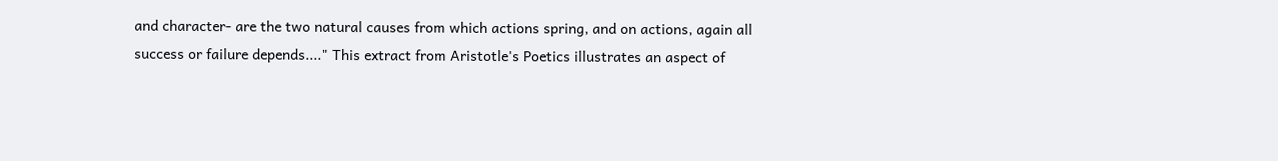and character- are the two natural causes from which actions spring, and on actions, again all success or failure depends...." This extract from Aristotle's Poetics illustrates an aspect of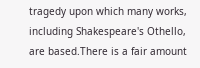tragedy upon which many works, including Shakespeare's Othello, are based.There is a fair amount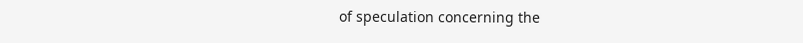of speculation concerning the